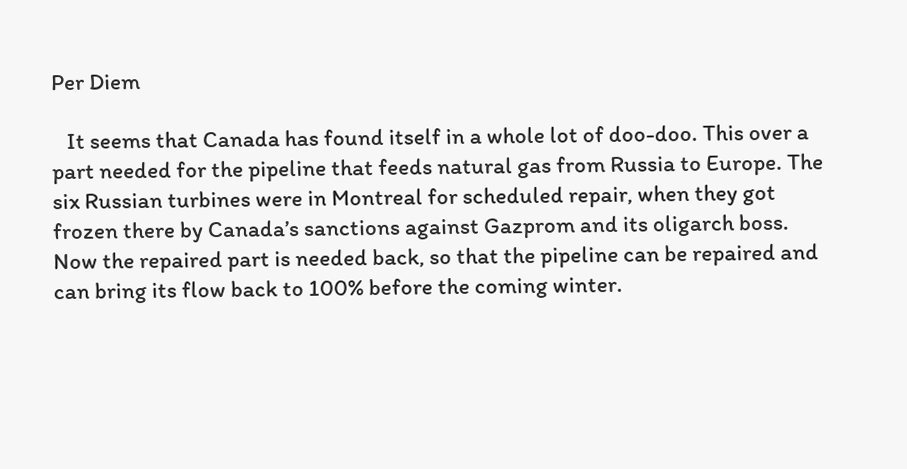Per Diem

   It seems that Canada has found itself in a whole lot of doo-doo. This over a part needed for the pipeline that feeds natural gas from Russia to Europe. The six Russian turbines were in Montreal for scheduled repair, when they got frozen there by Canada’s sanctions against Gazprom and its oligarch boss. Now the repaired part is needed back, so that the pipeline can be repaired and can bring its flow back to 100% before the coming winter.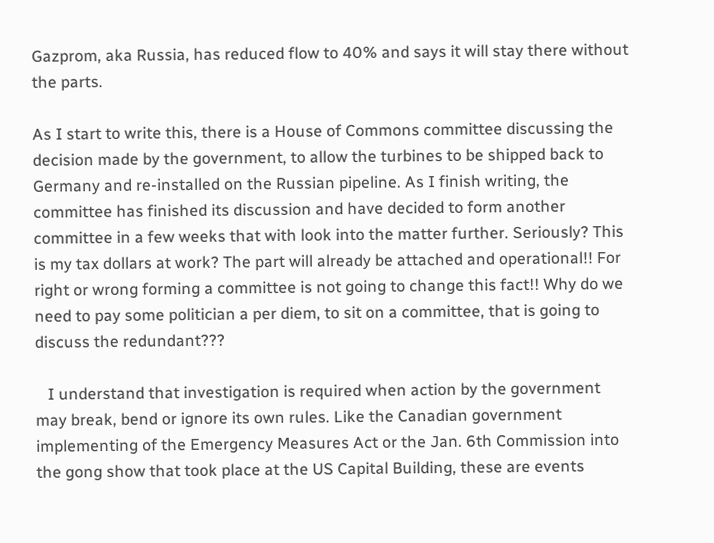Gazprom, aka Russia, has reduced flow to 40% and says it will stay there without the parts.

As I start to write this, there is a House of Commons committee discussing the decision made by the government, to allow the turbines to be shipped back to Germany and re-installed on the Russian pipeline. As I finish writing, the committee has finished its discussion and have decided to form another committee in a few weeks that with look into the matter further. Seriously? This is my tax dollars at work? The part will already be attached and operational!! For right or wrong forming a committee is not going to change this fact!! Why do we need to pay some politician a per diem, to sit on a committee, that is going to discuss the redundant???

   I understand that investigation is required when action by the government may break, bend or ignore its own rules. Like the Canadian government implementing of the Emergency Measures Act or the Jan. 6th Commission into the gong show that took place at the US Capital Building, these are events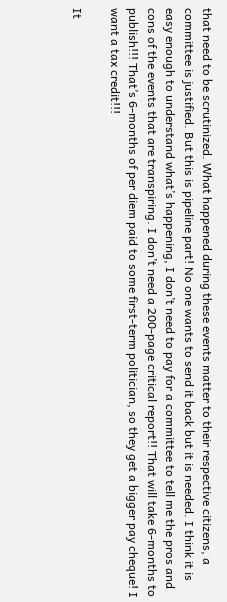that need to be scrutinized. What happened during these events matter to their respective citizens, a committee is justified. But this is pipeline part! No one wants to send it back but it is needed. I think it is easy enough to understand what’s happening, I don’t need to pay for a committee to tell me the pros and cons of the events that are transpiring. I don’t need a 200-page critical report!! That will take 6-months to publish!!! That’s 6-months of per diem paid to some first-term politician, so they get a bigger pay cheque! I want a tax credit!!!

It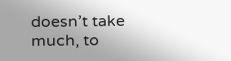doesn’t take much, to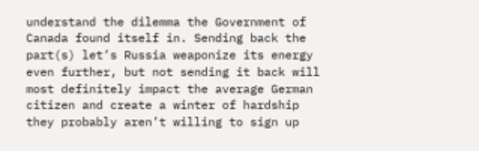understand the dilemma the Government of Canada found itself in. Sending back the part(s) let’s Russia weaponize its energy even further, but not sending it back will most definitely impact the average German citizen and create a winter of hardship they probably aren’t willing to sign up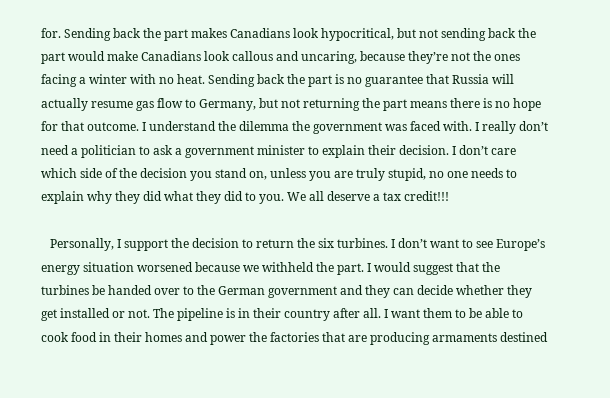for. Sending back the part makes Canadians look hypocritical, but not sending back the part would make Canadians look callous and uncaring, because they’re not the ones facing a winter with no heat. Sending back the part is no guarantee that Russia will actually resume gas flow to Germany, but not returning the part means there is no hope for that outcome. I understand the dilemma the government was faced with. I really don’t need a politician to ask a government minister to explain their decision. I don’t care which side of the decision you stand on, unless you are truly stupid, no one needs to explain why they did what they did to you. We all deserve a tax credit!!!

   Personally, I support the decision to return the six turbines. I don’t want to see Europe’s energy situation worsened because we withheld the part. I would suggest that the turbines be handed over to the German government and they can decide whether they get installed or not. The pipeline is in their country after all. I want them to be able to cook food in their homes and power the factories that are producing armaments destined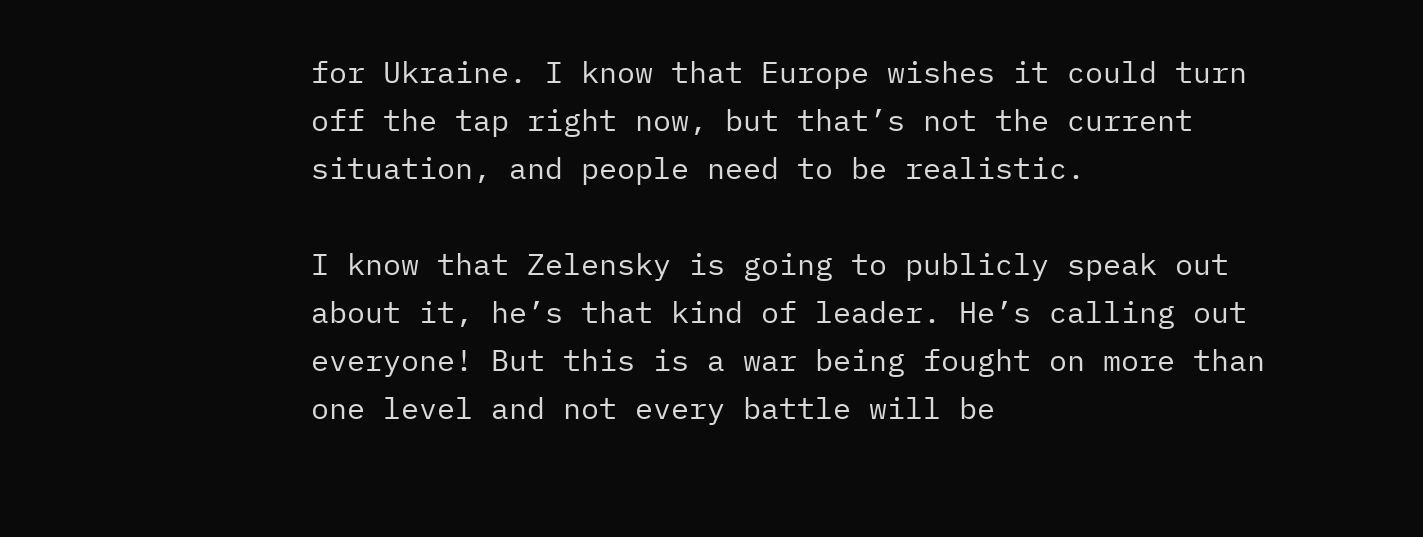for Ukraine. I know that Europe wishes it could turn off the tap right now, but that’s not the current situation, and people need to be realistic.

I know that Zelensky is going to publicly speak out about it, he’s that kind of leader. He’s calling out everyone! But this is a war being fought on more than one level and not every battle will be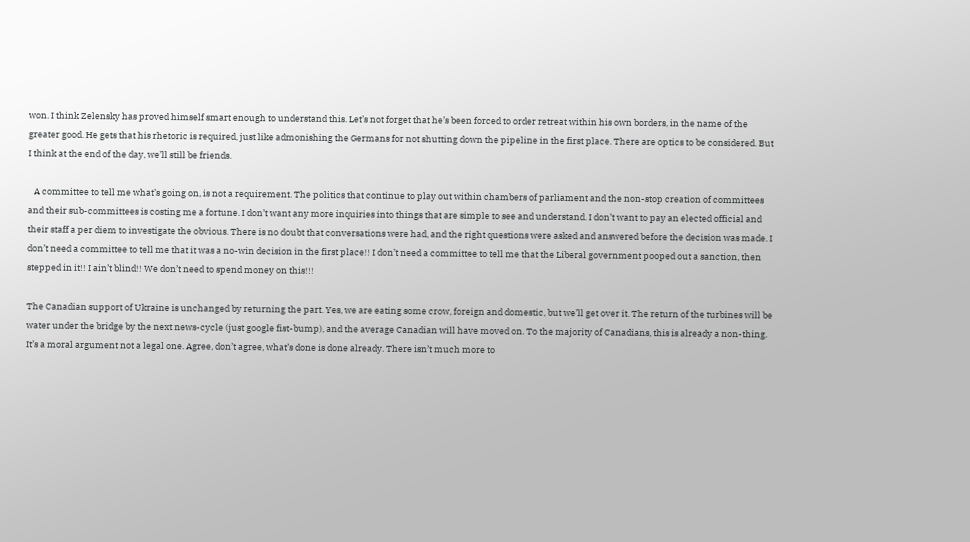won. I think Zelensky has proved himself smart enough to understand this. Let’s not forget that he’s been forced to order retreat within his own borders, in the name of the greater good. He gets that his rhetoric is required, just like admonishing the Germans for not shutting down the pipeline in the first place. There are optics to be considered. But I think at the end of the day, we’ll still be friends.

   A committee to tell me what’s going on, is not a requirement. The politics that continue to play out within chambers of parliament and the non-stop creation of committees and their sub-committees is costing me a fortune. I don’t want any more inquiries into things that are simple to see and understand. I don’t want to pay an elected official and their staff a per diem to investigate the obvious. There is no doubt that conversations were had, and the right questions were asked and answered before the decision was made. I don’t need a committee to tell me that it was a no-win decision in the first place!! I don’t need a committee to tell me that the Liberal government pooped out a sanction, then stepped in it!! I ain’t blind!! We don’t need to spend money on this!!!

The Canadian support of Ukraine is unchanged by returning the part. Yes, we are eating some crow, foreign and domestic, but we’ll get over it. The return of the turbines will be water under the bridge by the next news-cycle (just google fist-bump), and the average Canadian will have moved on. To the majority of Canadians, this is already a non-thing. It’s a moral argument not a legal one. Agree, don’t agree, what’s done is done already. There isn’t much more to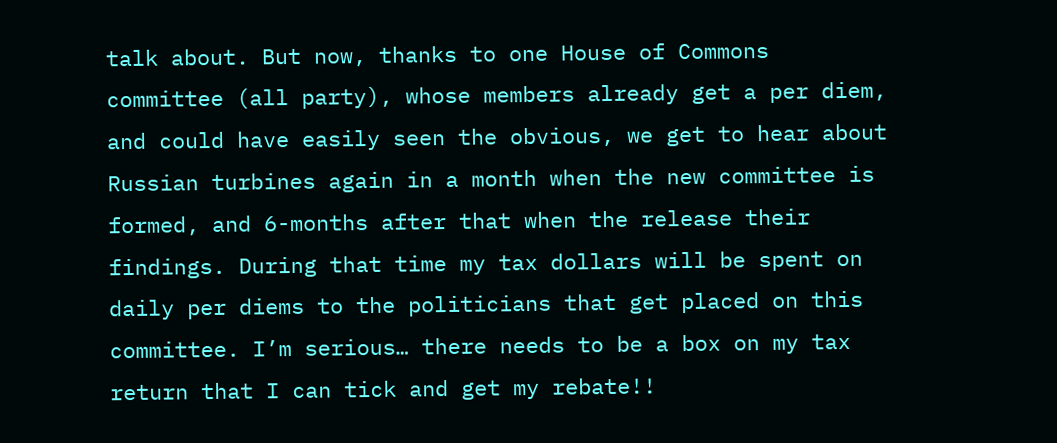talk about. But now, thanks to one House of Commons committee (all party), whose members already get a per diem, and could have easily seen the obvious, we get to hear about Russian turbines again in a month when the new committee is formed, and 6-months after that when the release their findings. During that time my tax dollars will be spent on daily per diems to the politicians that get placed on this committee. I’m serious… there needs to be a box on my tax return that I can tick and get my rebate!!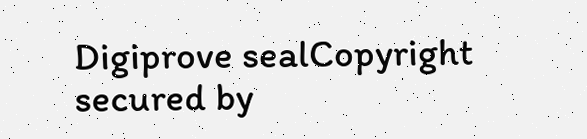Digiprove sealCopyright secured by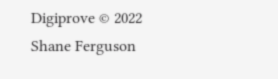Digiprove © 2022 Shane Ferguson